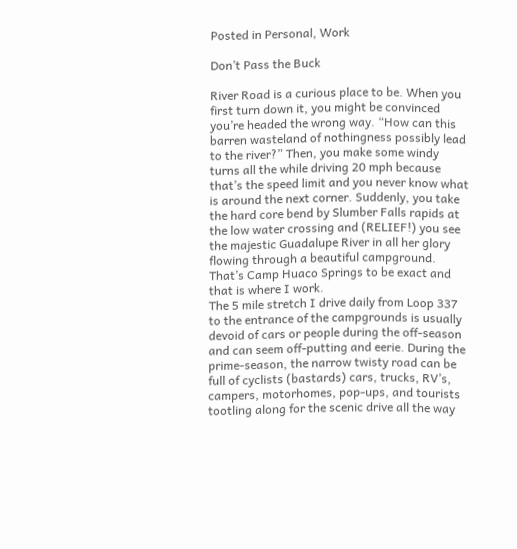Posted in Personal, Work

Don’t Pass the Buck

River Road is a curious place to be. When you first turn down it, you might be convinced you’re headed the wrong way. “How can this barren wasteland of nothingness possibly lead to the river?” Then, you make some windy turns all the while driving 20 mph because that’s the speed limit and you never know what is around the next corner. Suddenly, you take the hard core bend by Slumber Falls rapids at the low water crossing and (RELIEF!) you see the majestic Guadalupe River in all her glory flowing through a beautiful campground. That’s Camp Huaco Springs to be exact and that is where I work.
The 5 mile stretch I drive daily from Loop 337 to the entrance of the campgrounds is usually devoid of cars or people during the off-season and can seem off-putting and eerie. During the prime-season, the narrow twisty road can be full of cyclists (bastards) cars, trucks, RV’s, campers, motorhomes, pop-ups, and tourists tootling along for the scenic drive all the way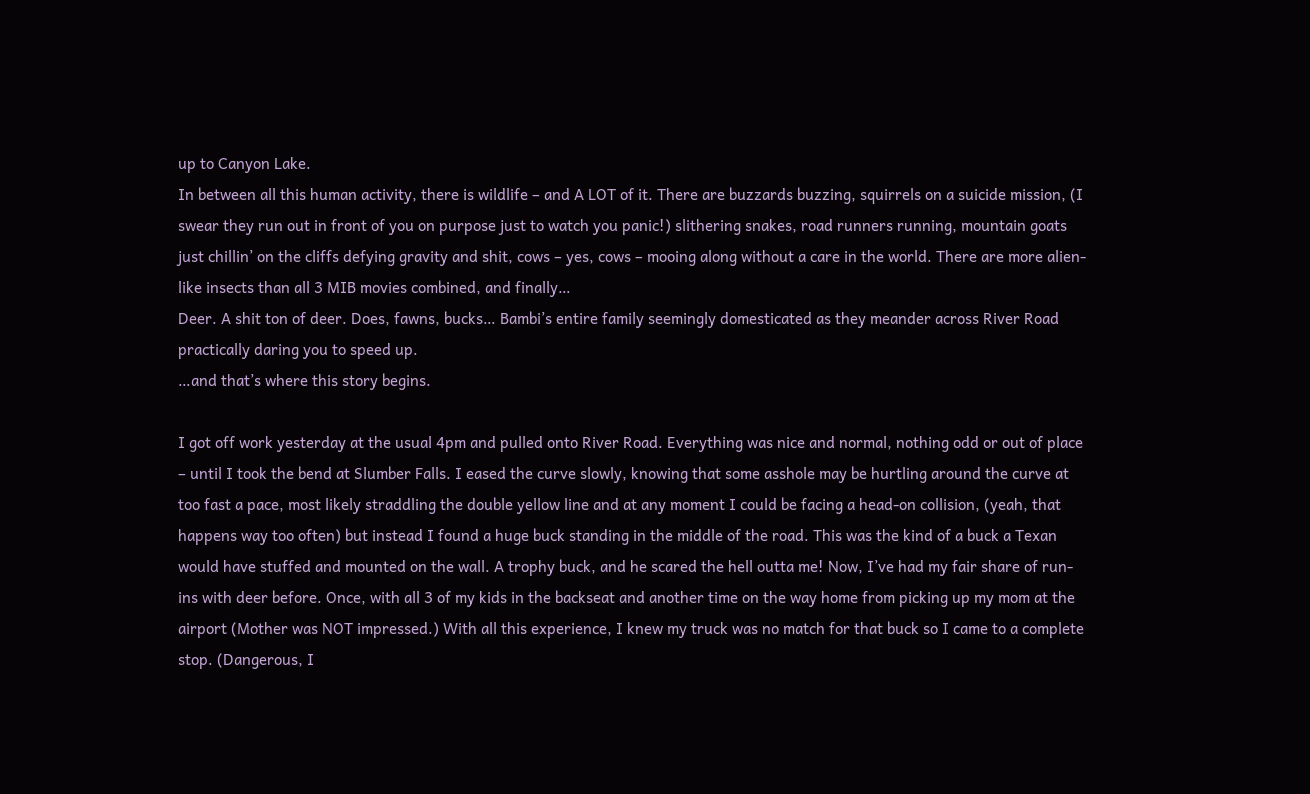up to Canyon Lake.
In between all this human activity, there is wildlife – and A LOT of it. There are buzzards buzzing, squirrels on a suicide mission, (I swear they run out in front of you on purpose just to watch you panic!) slithering snakes, road runners running, mountain goats just chillin’ on the cliffs defying gravity and shit, cows – yes, cows – mooing along without a care in the world. There are more alien-like insects than all 3 MIB movies combined, and finally…
Deer. A shit ton of deer. Does, fawns, bucks… Bambi’s entire family seemingly domesticated as they meander across River Road practically daring you to speed up.
…and that’s where this story begins.

I got off work yesterday at the usual 4pm and pulled onto River Road. Everything was nice and normal, nothing odd or out of place – until I took the bend at Slumber Falls. I eased the curve slowly, knowing that some asshole may be hurtling around the curve at too fast a pace, most likely straddling the double yellow line and at any moment I could be facing a head-on collision, (yeah, that happens way too often) but instead I found a huge buck standing in the middle of the road. This was the kind of a buck a Texan would have stuffed and mounted on the wall. A trophy buck, and he scared the hell outta me! Now, I’ve had my fair share of run-ins with deer before. Once, with all 3 of my kids in the backseat and another time on the way home from picking up my mom at the airport (Mother was NOT impressed.) With all this experience, I knew my truck was no match for that buck so I came to a complete stop. (Dangerous, I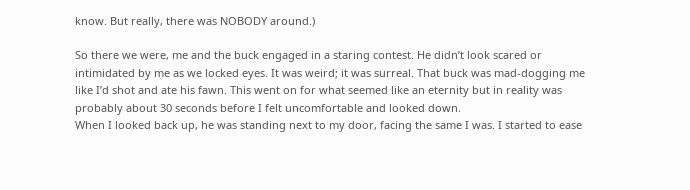know. But really, there was NOBODY around.)

So there we were, me and the buck engaged in a staring contest. He didn’t look scared or intimidated by me as we locked eyes. It was weird; it was surreal. That buck was mad-dogging me like I’d shot and ate his fawn. This went on for what seemed like an eternity but in reality was probably about 30 seconds before I felt uncomfortable and looked down.
When I looked back up, he was standing next to my door, facing the same I was. I started to ease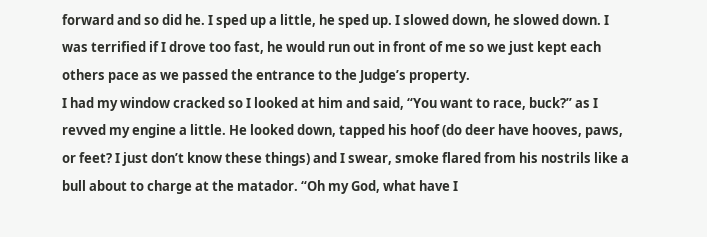forward and so did he. I sped up a little, he sped up. I slowed down, he slowed down. I was terrified if I drove too fast, he would run out in front of me so we just kept each others pace as we passed the entrance to the Judge’s property.
I had my window cracked so I looked at him and said, “You want to race, buck?” as I revved my engine a little. He looked down, tapped his hoof (do deer have hooves, paws, or feet? I just don’t know these things) and I swear, smoke flared from his nostrils like a bull about to charge at the matador. “Oh my God, what have I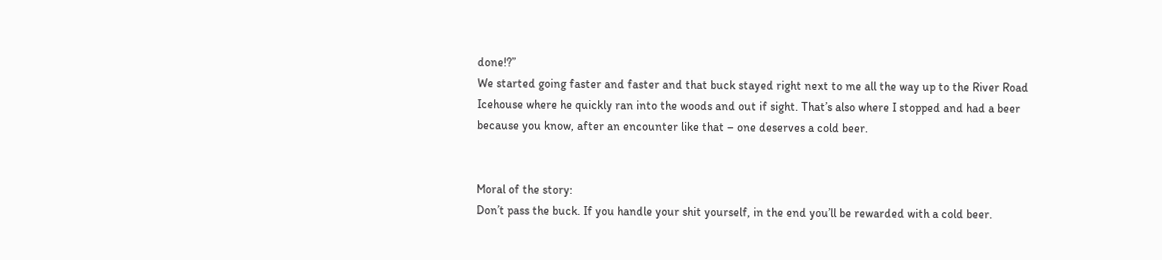done!?”
We started going faster and faster and that buck stayed right next to me all the way up to the River Road Icehouse where he quickly ran into the woods and out if sight. That’s also where I stopped and had a beer because you know, after an encounter like that – one deserves a cold beer.


Moral of the story:
Don’t pass the buck. If you handle your shit yourself, in the end you’ll be rewarded with a cold beer.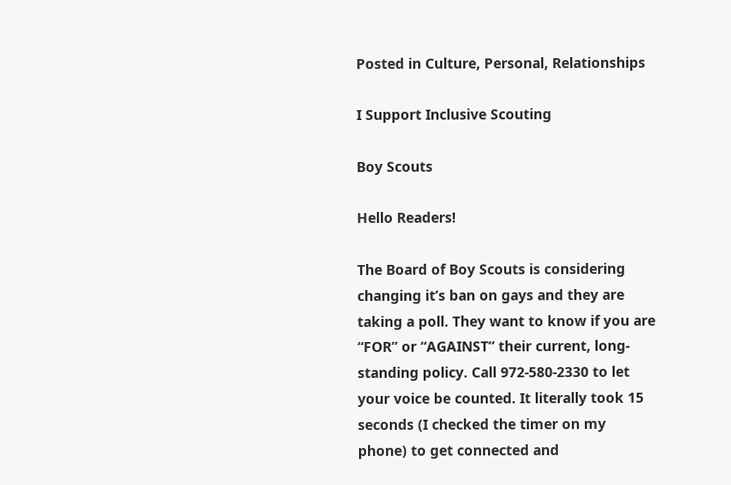Posted in Culture, Personal, Relationships

I Support Inclusive Scouting

Boy Scouts

Hello Readers!

The Board of Boy Scouts is considering changing it’s ban on gays and they are taking a poll. They want to know if you are “FOR” or “AGAINST” their current, long-standing policy. Call 972-580-2330 to let your voice be counted. It literally took 15 seconds (I checked the timer on my phone) to get connected and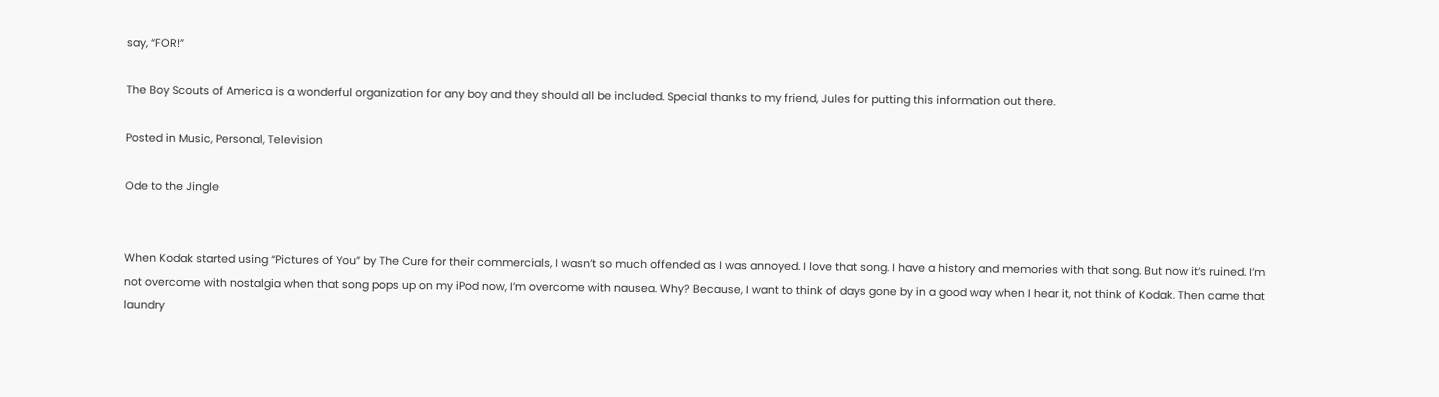say, “FOR!”

The Boy Scouts of America is a wonderful organization for any boy and they should all be included. Special thanks to my friend, Jules for putting this information out there.

Posted in Music, Personal, Television

Ode to the Jingle


When Kodak started using “Pictures of You” by The Cure for their commercials, I wasn’t so much offended as I was annoyed. I love that song. I have a history and memories with that song. But now it’s ruined. I’m not overcome with nostalgia when that song pops up on my iPod now, I’m overcome with nausea. Why? Because, I want to think of days gone by in a good way when I hear it, not think of Kodak. Then came that laundry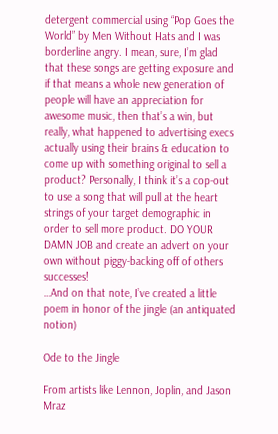detergent commercial using “Pop Goes the World” by Men Without Hats and I was borderline angry. I mean, sure, I’m glad that these songs are getting exposure and if that means a whole new generation of people will have an appreciation for awesome music, then that’s a win, but really, what happened to advertising execs actually using their brains & education to come up with something original to sell a product? Personally, I think it’s a cop-out to use a song that will pull at the heart strings of your target demographic in order to sell more product. DO YOUR DAMN JOB and create an advert on your own without piggy-backing off of others successes!
…And on that note, I’ve created a little poem in honor of the jingle (an antiquated notion)

Ode to the Jingle

From artists like Lennon, Joplin, and Jason Mraz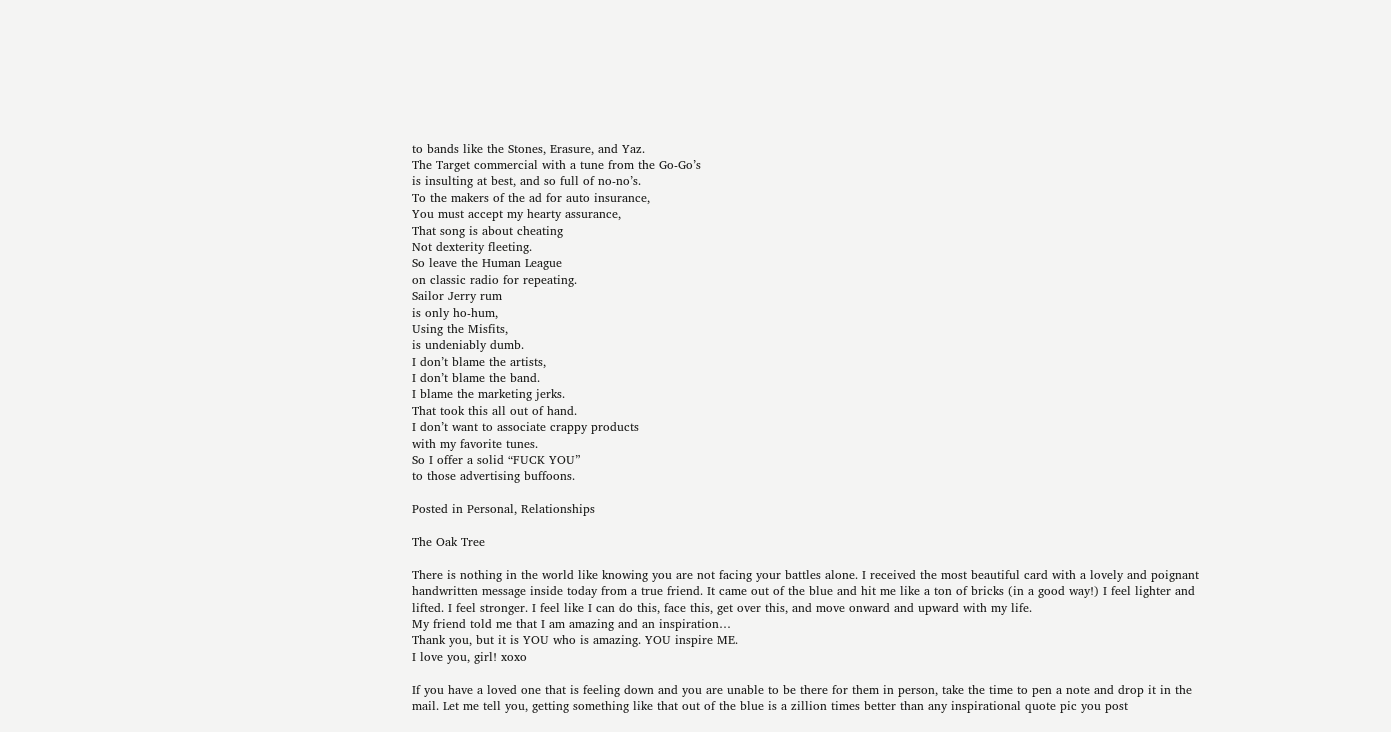to bands like the Stones, Erasure, and Yaz.
The Target commercial with a tune from the Go-Go’s
is insulting at best, and so full of no-no’s.
To the makers of the ad for auto insurance,
You must accept my hearty assurance,
That song is about cheating
Not dexterity fleeting.
So leave the Human League
on classic radio for repeating.
Sailor Jerry rum
is only ho-hum,
Using the Misfits,
is undeniably dumb.
I don’t blame the artists,
I don’t blame the band.
I blame the marketing jerks.
That took this all out of hand.
I don’t want to associate crappy products
with my favorite tunes.
So I offer a solid “FUCK YOU”
to those advertising buffoons.

Posted in Personal, Relationships

The Oak Tree

There is nothing in the world like knowing you are not facing your battles alone. I received the most beautiful card with a lovely and poignant handwritten message inside today from a true friend. It came out of the blue and hit me like a ton of bricks (in a good way!) I feel lighter and lifted. I feel stronger. I feel like I can do this, face this, get over this, and move onward and upward with my life.
My friend told me that I am amazing and an inspiration…
Thank you, but it is YOU who is amazing. YOU inspire ME.
I love you, girl! xoxo

If you have a loved one that is feeling down and you are unable to be there for them in person, take the time to pen a note and drop it in the mail. Let me tell you, getting something like that out of the blue is a zillion times better than any inspirational quote pic you post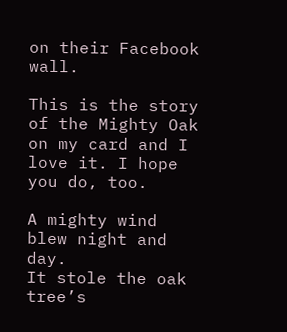on their Facebook wall.

This is the story of the Mighty Oak on my card and I love it. I hope you do, too.

A mighty wind blew night and day.
It stole the oak tree’s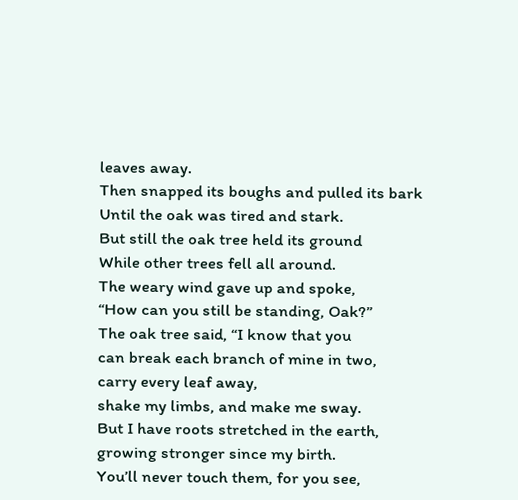leaves away.
Then snapped its boughs and pulled its bark
Until the oak was tired and stark.
But still the oak tree held its ground
While other trees fell all around.
The weary wind gave up and spoke,
“How can you still be standing, Oak?”
The oak tree said, “I know that you
can break each branch of mine in two,
carry every leaf away,
shake my limbs, and make me sway.
But I have roots stretched in the earth,
growing stronger since my birth.
You’ll never touch them, for you see,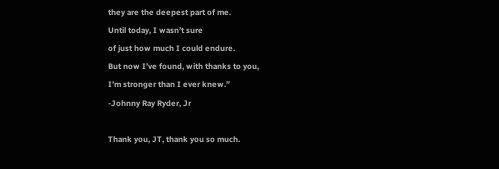they are the deepest part of me.
Until today, I wasn’t sure
of just how much I could endure.
But now I’ve found, with thanks to you,
I’m stronger than I ever knew.”
-Johnny Ray Ryder, Jr

Thank you, JT, thank you so much.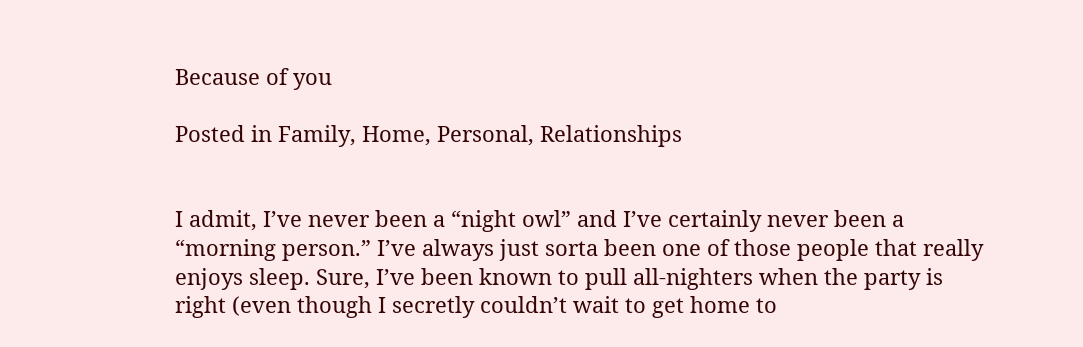Because of you

Posted in Family, Home, Personal, Relationships


I admit, I’ve never been a “night owl” and I’ve certainly never been a “morning person.” I’ve always just sorta been one of those people that really enjoys sleep. Sure, I’ve been known to pull all-nighters when the party is right (even though I secretly couldn’t wait to get home to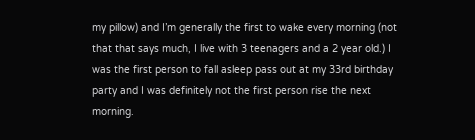my pillow) and I’m generally the first to wake every morning (not that that says much, I live with 3 teenagers and a 2 year old.) I was the first person to fall asleep pass out at my 33rd birthday party and I was definitely not the first person rise the next morning.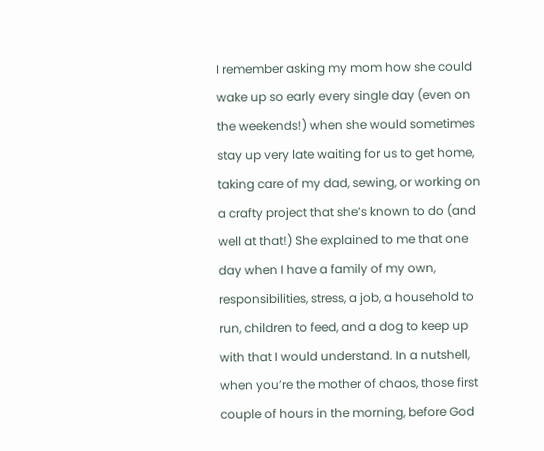I remember asking my mom how she could wake up so early every single day (even on the weekends!) when she would sometimes stay up very late waiting for us to get home, taking care of my dad, sewing, or working on a crafty project that she’s known to do (and well at that!) She explained to me that one day when I have a family of my own, responsibilities, stress, a job, a household to run, children to feed, and a dog to keep up with that I would understand. In a nutshell, when you’re the mother of chaos, those first couple of hours in the morning, before God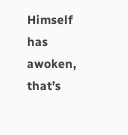Himself has awoken, that’s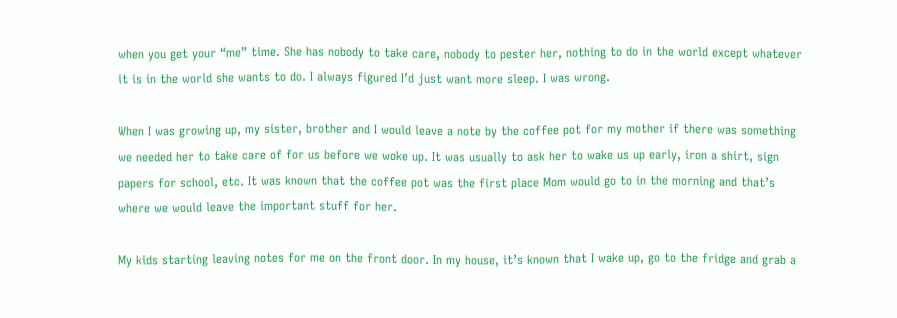when you get your “me” time. She has nobody to take care, nobody to pester her, nothing to do in the world except whatever it is in the world she wants to do. I always figured I’d just want more sleep. I was wrong.

When I was growing up, my sister, brother and I would leave a note by the coffee pot for my mother if there was something we needed her to take care of for us before we woke up. It was usually to ask her to wake us up early, iron a shirt, sign papers for school, etc. It was known that the coffee pot was the first place Mom would go to in the morning and that’s where we would leave the important stuff for her.

My kids starting leaving notes for me on the front door. In my house, it’s known that I wake up, go to the fridge and grab a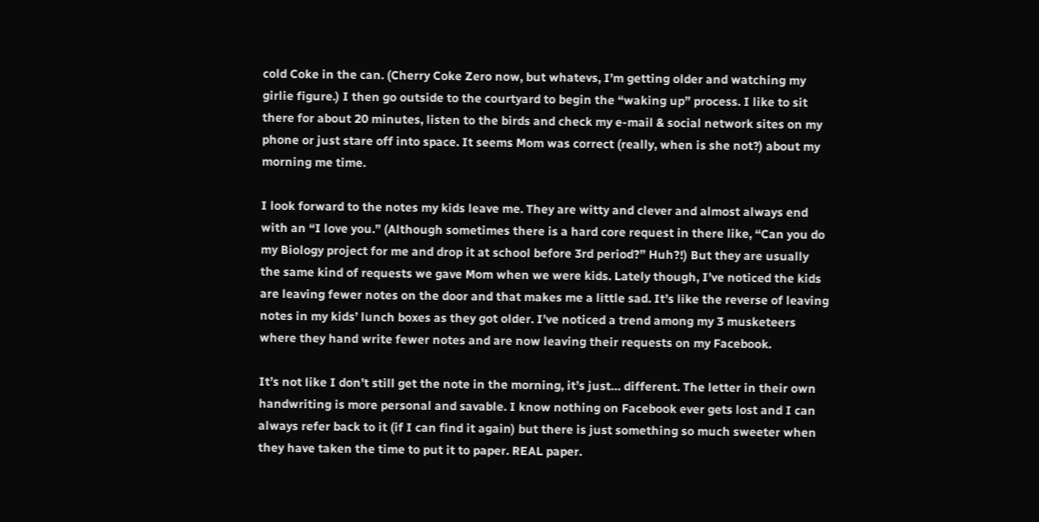cold Coke in the can. (Cherry Coke Zero now, but whatevs, I’m getting older and watching my girlie figure.) I then go outside to the courtyard to begin the “waking up” process. I like to sit there for about 20 minutes, listen to the birds and check my e-mail & social network sites on my phone or just stare off into space. It seems Mom was correct (really, when is she not?) about my morning me time.

I look forward to the notes my kids leave me. They are witty and clever and almost always end with an “I love you.” (Although sometimes there is a hard core request in there like, “Can you do my Biology project for me and drop it at school before 3rd period?” Huh?!) But they are usually the same kind of requests we gave Mom when we were kids. Lately though, I’ve noticed the kids are leaving fewer notes on the door and that makes me a little sad. It’s like the reverse of leaving notes in my kids’ lunch boxes as they got older. I’ve noticed a trend among my 3 musketeers where they hand write fewer notes and are now leaving their requests on my Facebook.

It’s not like I don’t still get the note in the morning, it’s just… different. The letter in their own handwriting is more personal and savable. I know nothing on Facebook ever gets lost and I can always refer back to it (if I can find it again) but there is just something so much sweeter when they have taken the time to put it to paper. REAL paper.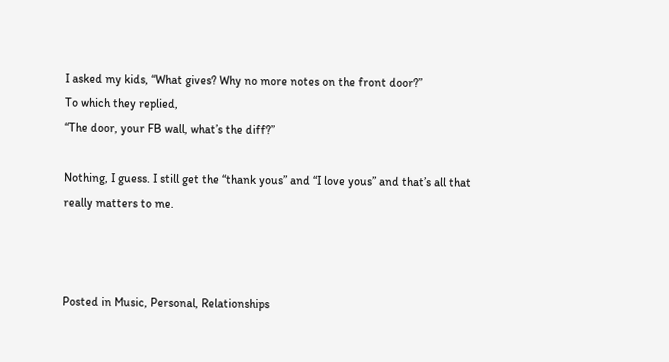I asked my kids, “What gives? Why no more notes on the front door?”
To which they replied,
“The door, your FB wall, what’s the diff?”

Nothing, I guess. I still get the “thank yous” and “I love yous” and that’s all that really matters to me.



Posted in Music, Personal, Relationships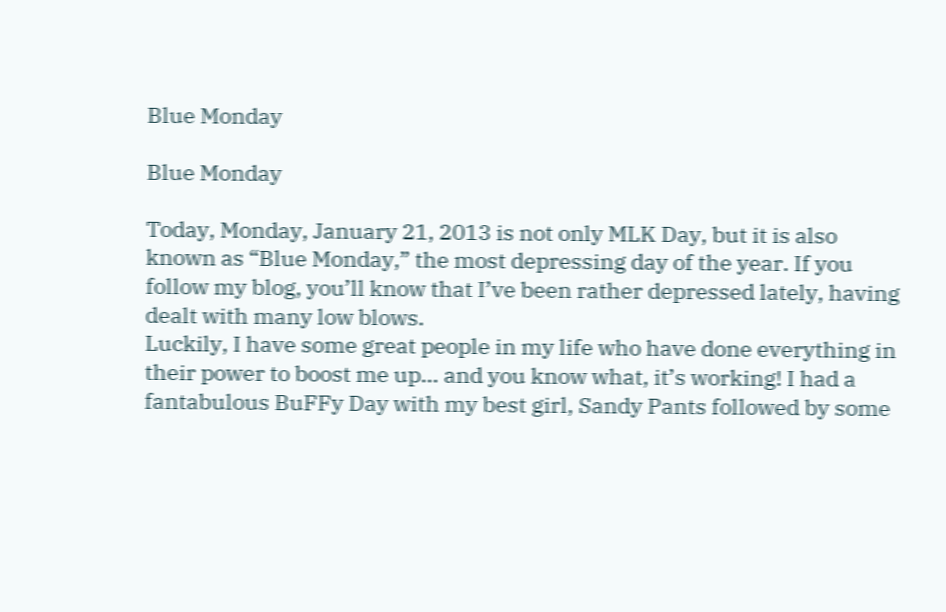Blue Monday

Blue Monday

Today, Monday, January 21, 2013 is not only MLK Day, but it is also known as “Blue Monday,” the most depressing day of the year. If you follow my blog, you’ll know that I’ve been rather depressed lately, having dealt with many low blows.
Luckily, I have some great people in my life who have done everything in their power to boost me up… and you know what, it’s working! I had a fantabulous BuFFy Day with my best girl, Sandy Pants followed by some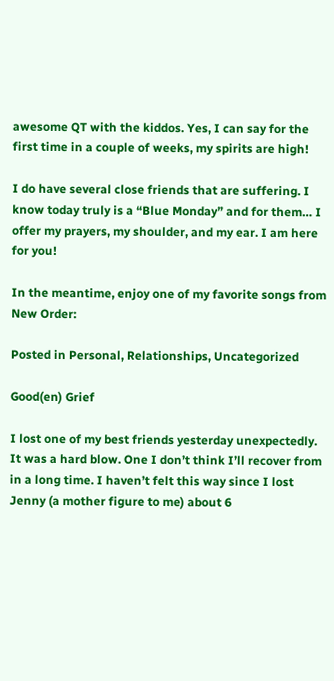awesome QT with the kiddos. Yes, I can say for the first time in a couple of weeks, my spirits are high!

I do have several close friends that are suffering. I know today truly is a “Blue Monday” and for them… I offer my prayers, my shoulder, and my ear. I am here for you!

In the meantime, enjoy one of my favorite songs from New Order:

Posted in Personal, Relationships, Uncategorized

Good(en) Grief

I lost one of my best friends yesterday unexpectedly. It was a hard blow. One I don’t think I’ll recover from in a long time. I haven’t felt this way since I lost Jenny (a mother figure to me) about 6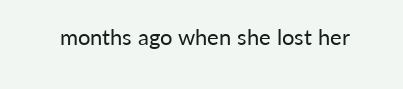months ago when she lost her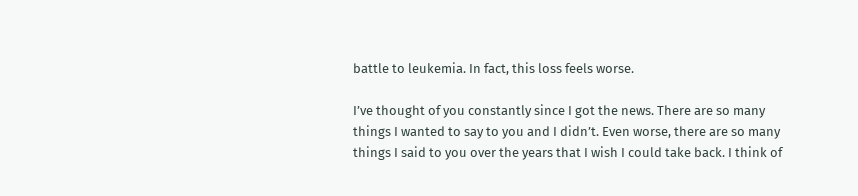battle to leukemia. In fact, this loss feels worse.

I’ve thought of you constantly since I got the news. There are so many things I wanted to say to you and I didn’t. Even worse, there are so many things I said to you over the years that I wish I could take back. I think of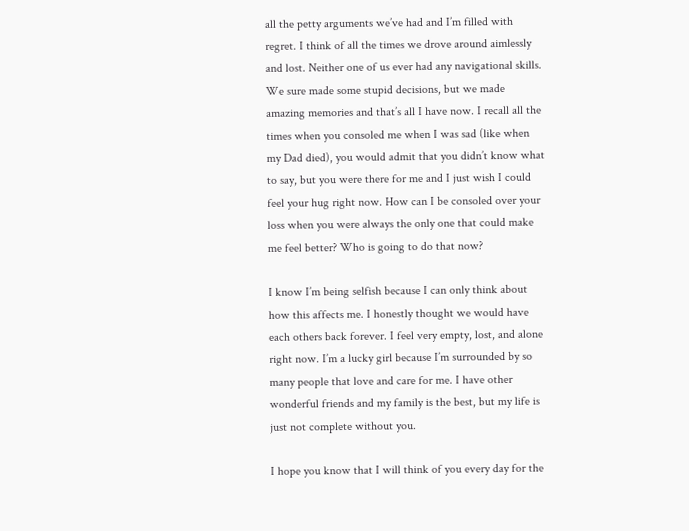all the petty arguments we’ve had and I’m filled with regret. I think of all the times we drove around aimlessly and lost. Neither one of us ever had any navigational skills. We sure made some stupid decisions, but we made amazing memories and that’s all I have now. I recall all the times when you consoled me when I was sad (like when my Dad died), you would admit that you didn’t know what to say, but you were there for me and I just wish I could feel your hug right now. How can I be consoled over your loss when you were always the only one that could make me feel better? Who is going to do that now?

I know I’m being selfish because I can only think about how this affects me. I honestly thought we would have each others back forever. I feel very empty, lost, and alone right now. I’m a lucky girl because I’m surrounded by so many people that love and care for me. I have other wonderful friends and my family is the best, but my life is just not complete without you.

I hope you know that I will think of you every day for the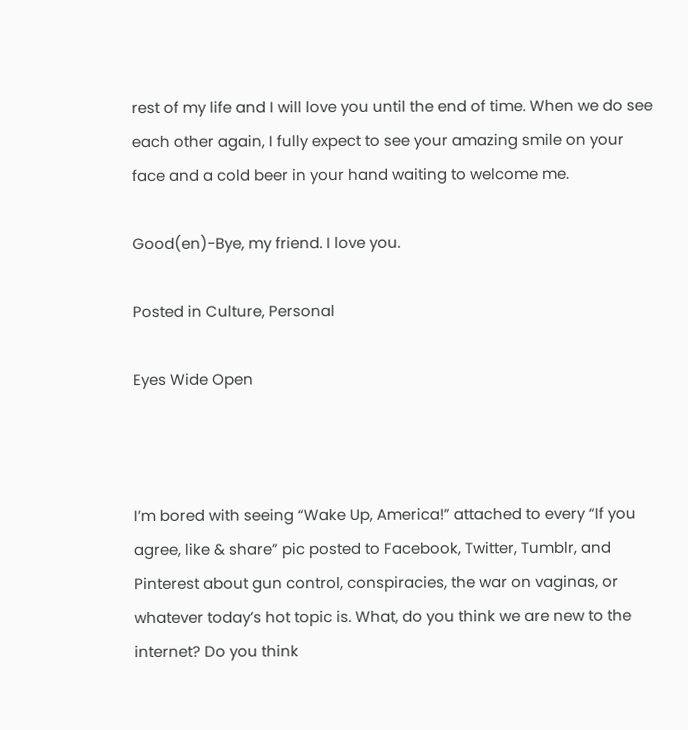rest of my life and I will love you until the end of time. When we do see each other again, I fully expect to see your amazing smile on your face and a cold beer in your hand waiting to welcome me.

Good(en)-Bye, my friend. I love you.

Posted in Culture, Personal

Eyes Wide Open



I’m bored with seeing “Wake Up, America!” attached to every “If you agree, like & share” pic posted to Facebook, Twitter, Tumblr, and Pinterest about gun control, conspiracies, the war on vaginas, or whatever today’s hot topic is. What, do you think we are new to the internet? Do you think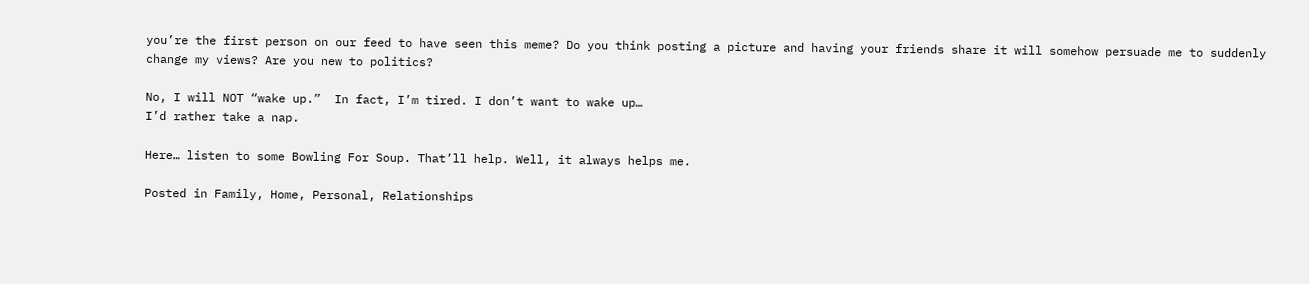you’re the first person on our feed to have seen this meme? Do you think posting a picture and having your friends share it will somehow persuade me to suddenly change my views? Are you new to politics?

No, I will NOT “wake up.”  In fact, I’m tired. I don’t want to wake up…
I’d rather take a nap.

Here… listen to some Bowling For Soup. That’ll help. Well, it always helps me.

Posted in Family, Home, Personal, Relationships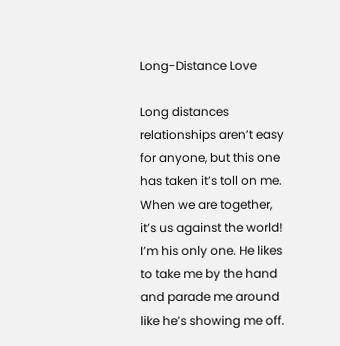Long-Distance Love

Long distances relationships aren’t easy for anyone, but this one has taken it’s toll on me. When we are together, it’s us against the world! I’m his only one. He likes to take me by the hand and parade me around like he’s showing me off.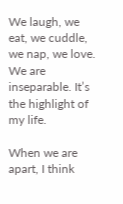We laugh, we eat, we cuddle, we nap, we love. We are inseparable. It’s the highlight of my life.

When we are apart, I think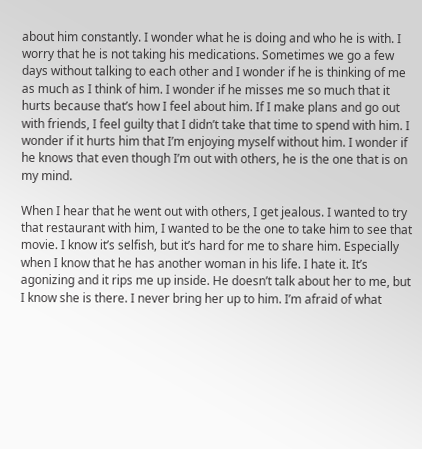about him constantly. I wonder what he is doing and who he is with. I worry that he is not taking his medications. Sometimes we go a few days without talking to each other and I wonder if he is thinking of me as much as I think of him. I wonder if he misses me so much that it hurts because that’s how I feel about him. If I make plans and go out with friends, I feel guilty that I didn’t take that time to spend with him. I wonder if it hurts him that I’m enjoying myself without him. I wonder if he knows that even though I’m out with others, he is the one that is on my mind.

When I hear that he went out with others, I get jealous. I wanted to try that restaurant with him, I wanted to be the one to take him to see that movie. I know it’s selfish, but it’s hard for me to share him. Especially when I know that he has another woman in his life. I hate it. It’s agonizing and it rips me up inside. He doesn’t talk about her to me, but I know she is there. I never bring her up to him. I’m afraid of what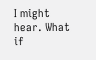I might hear. What if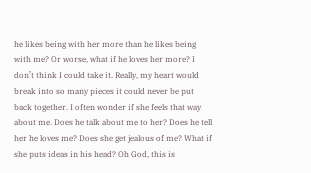he likes being with her more than he likes being with me? Or worse, what if he loves her more? I don’t think I could take it. Really, my heart would break into so many pieces it could never be put back together. I often wonder if she feels that way about me. Does he talk about me to her? Does he tell her he loves me? Does she get jealous of me? What if she puts ideas in his head? Oh God, this is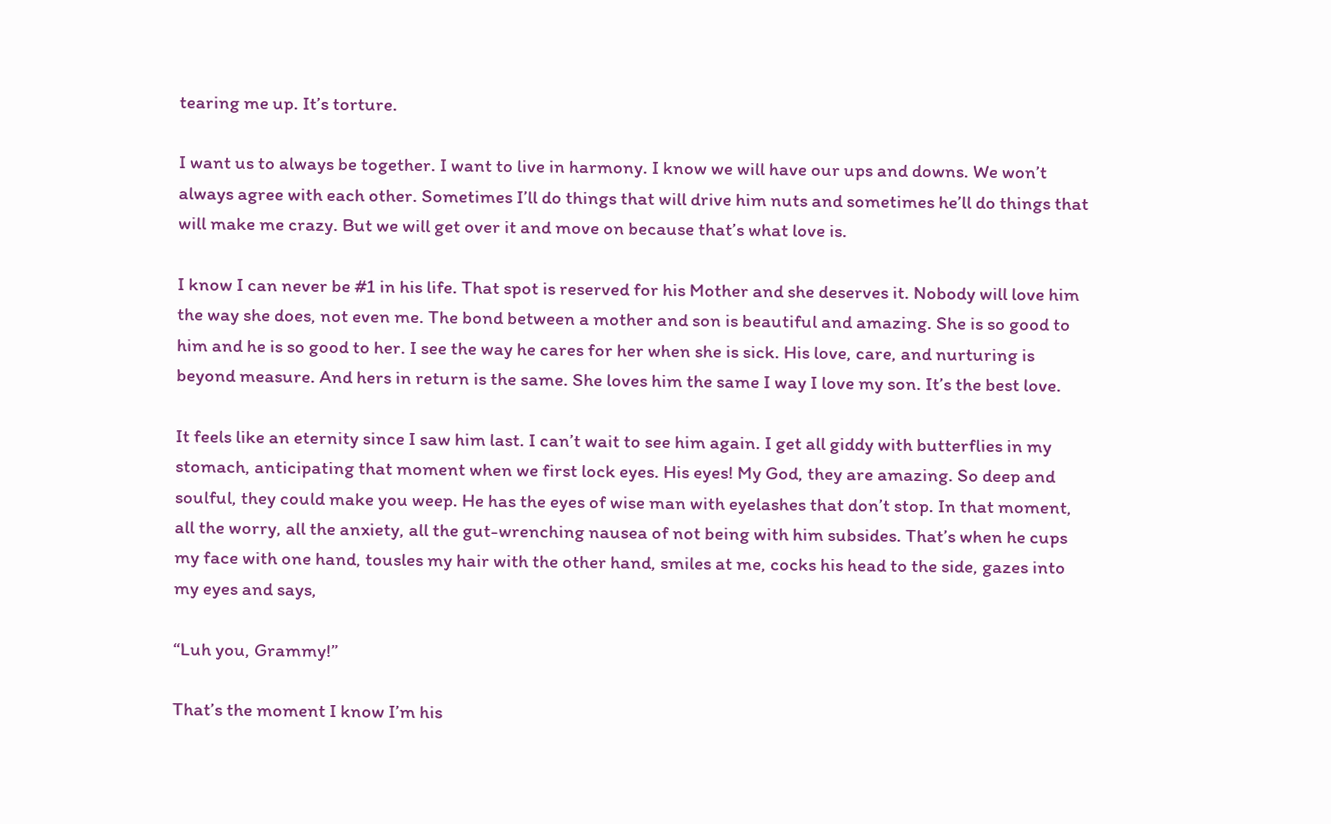tearing me up. It’s torture.

I want us to always be together. I want to live in harmony. I know we will have our ups and downs. We won’t always agree with each other. Sometimes I’ll do things that will drive him nuts and sometimes he’ll do things that will make me crazy. But we will get over it and move on because that’s what love is.

I know I can never be #1 in his life. That spot is reserved for his Mother and she deserves it. Nobody will love him the way she does, not even me. The bond between a mother and son is beautiful and amazing. She is so good to him and he is so good to her. I see the way he cares for her when she is sick. His love, care, and nurturing is beyond measure. And hers in return is the same. She loves him the same I way I love my son. It’s the best love.

It feels like an eternity since I saw him last. I can’t wait to see him again. I get all giddy with butterflies in my stomach, anticipating that moment when we first lock eyes. His eyes! My God, they are amazing. So deep and soulful, they could make you weep. He has the eyes of wise man with eyelashes that don’t stop. In that moment, all the worry, all the anxiety, all the gut-wrenching nausea of not being with him subsides. That’s when he cups my face with one hand, tousles my hair with the other hand, smiles at me, cocks his head to the side, gazes into my eyes and says,

“Luh you, Grammy!”

That’s the moment I know I’m his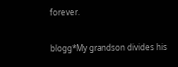forever.

blogg*My grandson divides his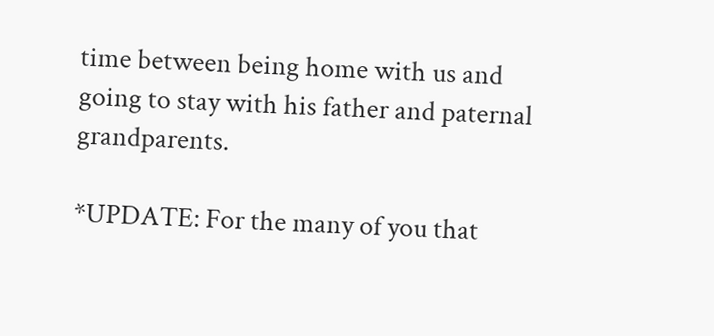time between being home with us and going to stay with his father and paternal grandparents.

*UPDATE: For the many of you that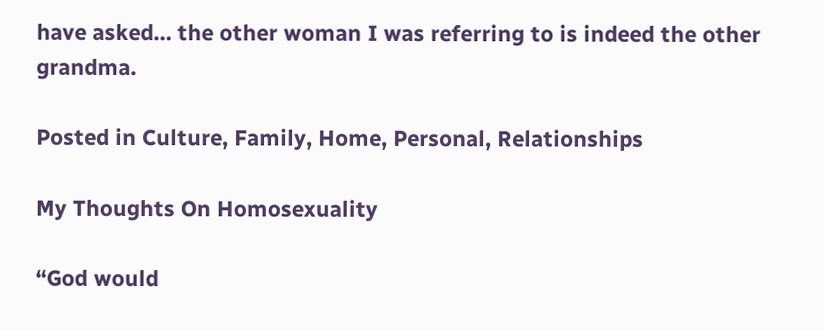have asked… the other woman I was referring to is indeed the other grandma.

Posted in Culture, Family, Home, Personal, Relationships

My Thoughts On Homosexuality

“God would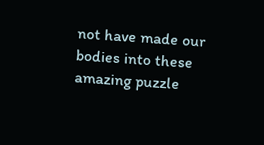not have made our bodies into these amazing puzzle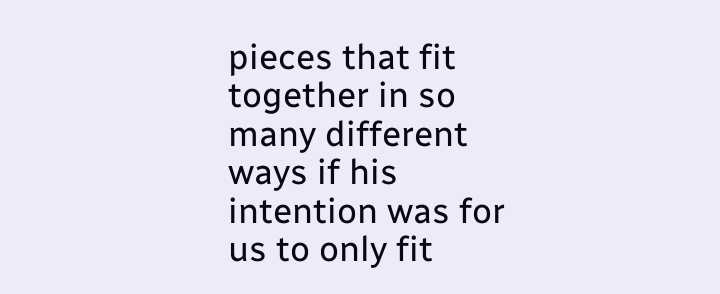pieces that fit together in so many different ways if his intention was for us to only fit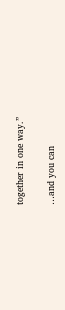together in one way.”

…and you can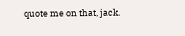quote me on that, jack.